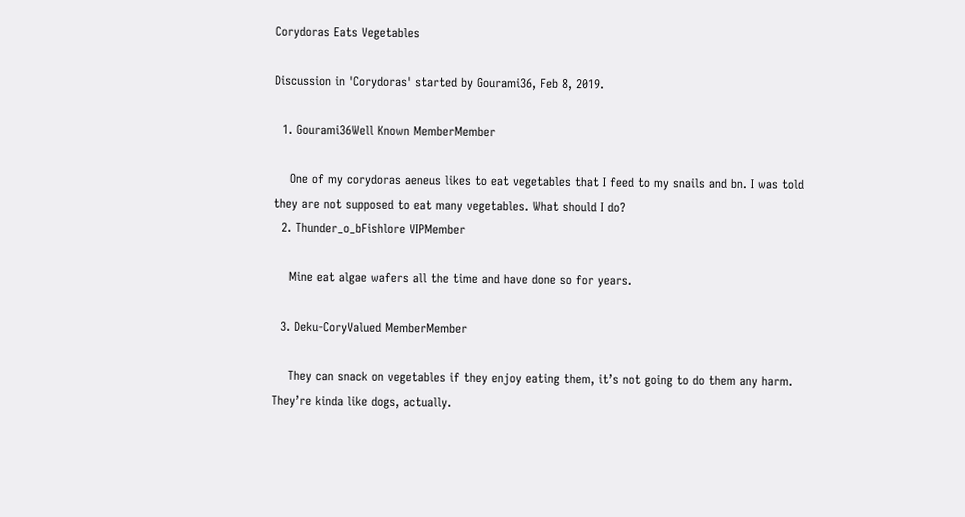Corydoras Eats Vegetables

Discussion in 'Corydoras' started by Gourami36, Feb 8, 2019.

  1. Gourami36Well Known MemberMember

    One of my corydoras aeneus likes to eat vegetables that I feed to my snails and bn. I was told they are not supposed to eat many vegetables. What should I do?
  2. Thunder_o_bFishlore VIPMember

    Mine eat algae wafers all the time and have done so for years.

  3. Deku-CoryValued MemberMember

    They can snack on vegetables if they enjoy eating them, it’s not going to do them any harm. They’re kinda like dogs, actually.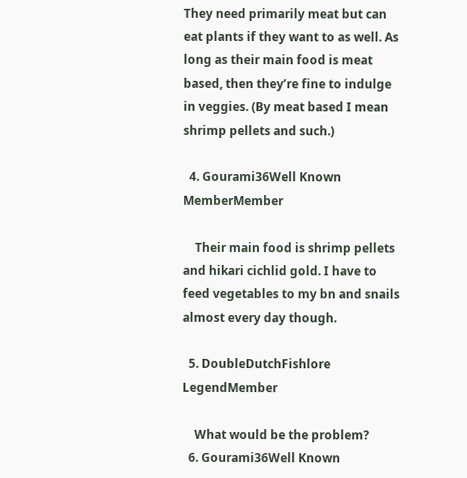They need primarily meat but can eat plants if they want to as well. As long as their main food is meat based, then they’re fine to indulge in veggies. (By meat based I mean shrimp pellets and such.)

  4. Gourami36Well Known MemberMember

    Their main food is shrimp pellets and hikari cichlid gold. I have to feed vegetables to my bn and snails almost every day though.

  5. DoubleDutchFishlore LegendMember

    What would be the problem?
  6. Gourami36Well Known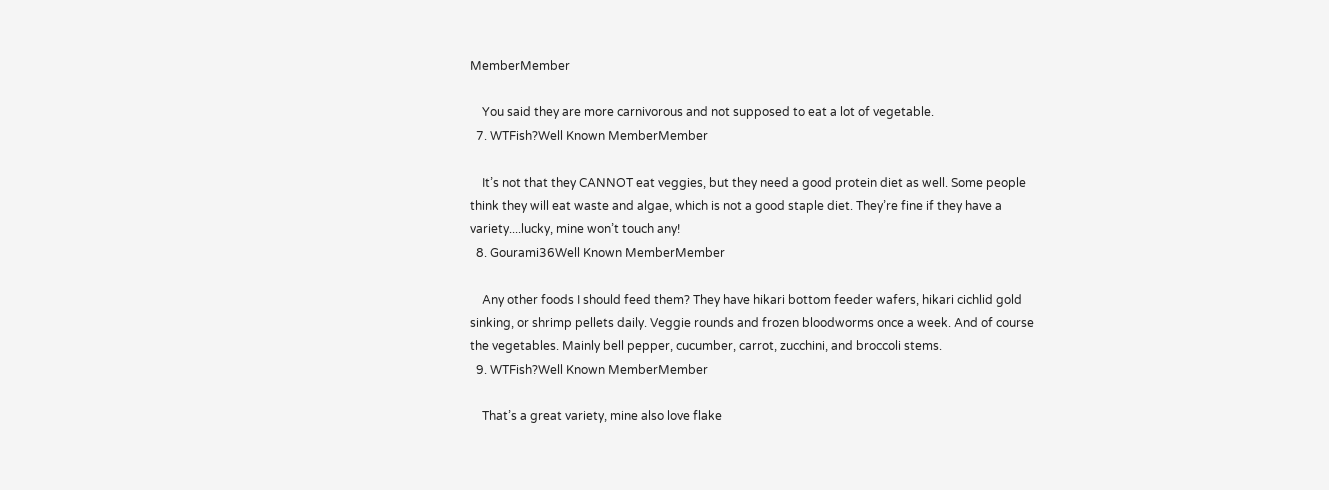MemberMember

    You said they are more carnivorous and not supposed to eat a lot of vegetable.
  7. WTFish?Well Known MemberMember

    It’s not that they CANNOT eat veggies, but they need a good protein diet as well. Some people think they will eat waste and algae, which is not a good staple diet. They’re fine if they have a variety....lucky, mine won’t touch any!
  8. Gourami36Well Known MemberMember

    Any other foods I should feed them? They have hikari bottom feeder wafers, hikari cichlid gold sinking, or shrimp pellets daily. Veggie rounds and frozen bloodworms once a week. And of course the vegetables. Mainly bell pepper, cucumber, carrot, zucchini, and broccoli stems.
  9. WTFish?Well Known MemberMember

    That’s a great variety, mine also love flake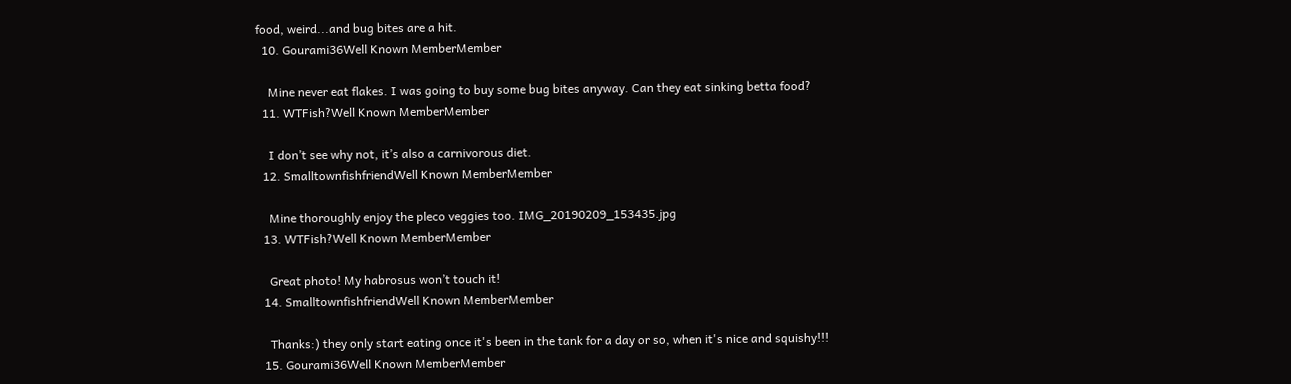food, weird...and bug bites are a hit.
  10. Gourami36Well Known MemberMember

    Mine never eat flakes. I was going to buy some bug bites anyway. Can they eat sinking betta food?
  11. WTFish?Well Known MemberMember

    I don’t see why not, it’s also a carnivorous diet.
  12. SmalltownfishfriendWell Known MemberMember

    Mine thoroughly enjoy the pleco veggies too. IMG_20190209_153435.jpg
  13. WTFish?Well Known MemberMember

    Great photo! My habrosus won’t touch it!
  14. SmalltownfishfriendWell Known MemberMember

    Thanks:) they only start eating once it's been in the tank for a day or so, when it's nice and squishy!!!
  15. Gourami36Well Known MemberMember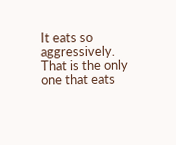It eats so aggressively. That is the only one that eats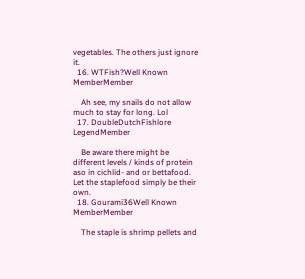vegetables. The others just ignore it.
  16. WTFish?Well Known MemberMember

    Ah see, my snails do not allow much to stay for long. Lol
  17. DoubleDutchFishlore LegendMember

    Be aware there might be different levels / kinds of protein aso in cichlid- and or bettafood. Let the staplefood simply be their own.
  18. Gourami36Well Known MemberMember

    The staple is shrimp pellets and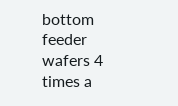bottom feeder wafers 4 times a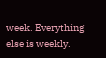week. Everything else is weekly.